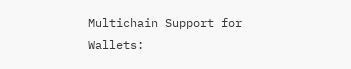Multichain Support for Wallets: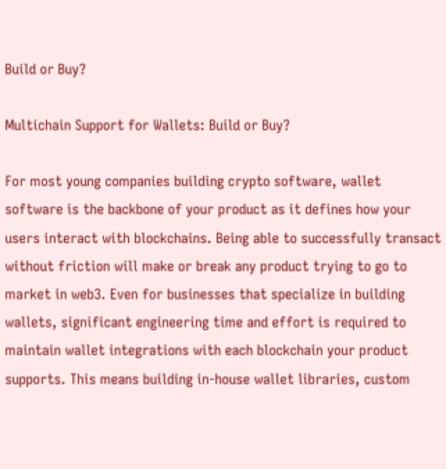Build or Buy?

Multichain Support for Wallets: Build or Buy?

For most young companies building crypto software, wallet software is the backbone of your product as it defines how your users interact with blockchains. Being able to successfully transact without friction will make or break any product trying to go to market in web3. Even for businesses that specialize in building wallets, significant engineering time and effort is required to maintain wallet integrations with each blockchain your product supports. This means building in-house wallet libraries, custom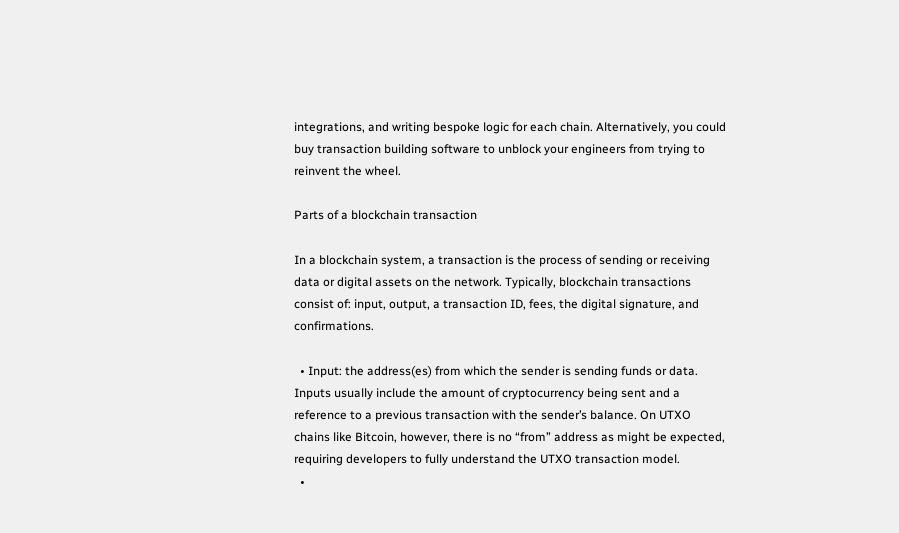integrations, and writing bespoke logic for each chain. Alternatively, you could buy transaction building software to unblock your engineers from trying to reinvent the wheel.

Parts of a blockchain transaction

In a blockchain system, a transaction is the process of sending or receiving data or digital assets on the network. Typically, blockchain transactions consist of: input, output, a transaction ID, fees, the digital signature, and confirmations.

  • Input: the address(es) from which the sender is sending funds or data. Inputs usually include the amount of cryptocurrency being sent and a reference to a previous transaction with the sender’s balance. On UTXO chains like Bitcoin, however, there is no “from” address as might be expected, requiring developers to fully understand the UTXO transaction model.
  •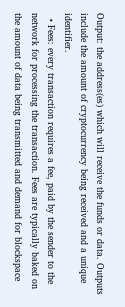Output: the address(es) which will receive the funds or data. Outputs include the amount of cryptocurrency being received and a unique identifier.
  • Fees: every transaction requires a fee, paid by the sender to the network for processing the transaction. Fees are typically baked on the amount of data being transmitted and demand for blockspace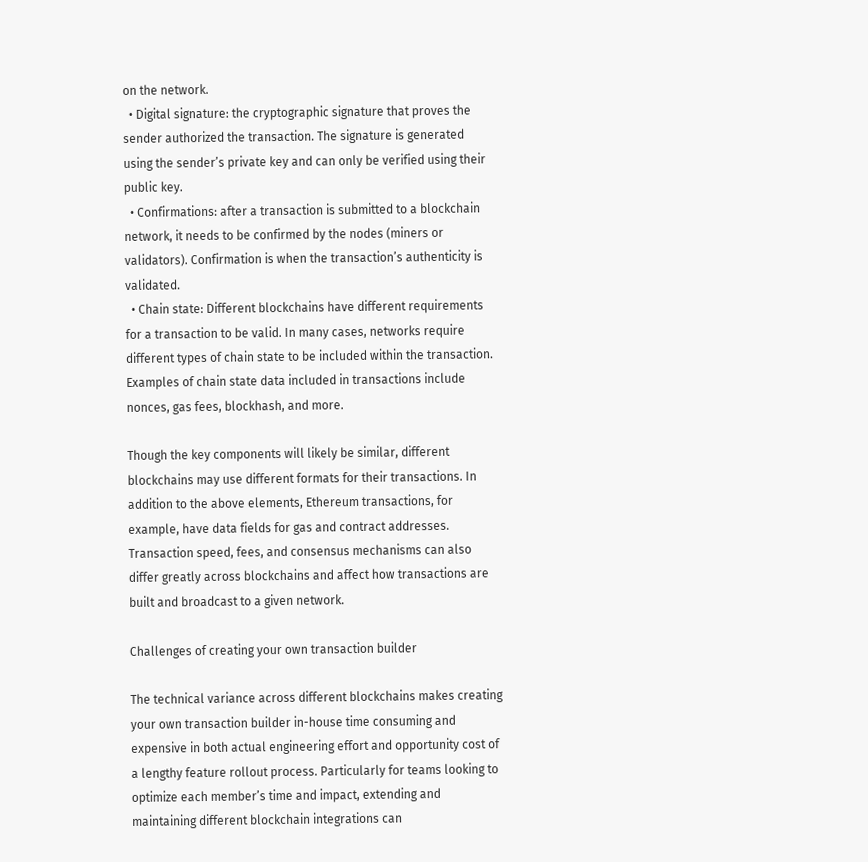on the network.
  • Digital signature: the cryptographic signature that proves the sender authorized the transaction. The signature is generated using the sender’s private key and can only be verified using their public key.
  • Confirmations: after a transaction is submitted to a blockchain network, it needs to be confirmed by the nodes (miners or validators). Confirmation is when the transaction’s authenticity is validated.
  • Chain state: Different blockchains have different requirements for a transaction to be valid. In many cases, networks require different types of chain state to be included within the transaction. Examples of chain state data included in transactions include nonces, gas fees, blockhash, and more.

Though the key components will likely be similar, different blockchains may use different formats for their transactions. In addition to the above elements, Ethereum transactions, for example, have data fields for gas and contract addresses. Transaction speed, fees, and consensus mechanisms can also differ greatly across blockchains and affect how transactions are built and broadcast to a given network.

Challenges of creating your own transaction builder

The technical variance across different blockchains makes creating your own transaction builder in-house time consuming and expensive in both actual engineering effort and opportunity cost of a lengthy feature rollout process. Particularly for teams looking to optimize each member’s time and impact, extending and maintaining different blockchain integrations can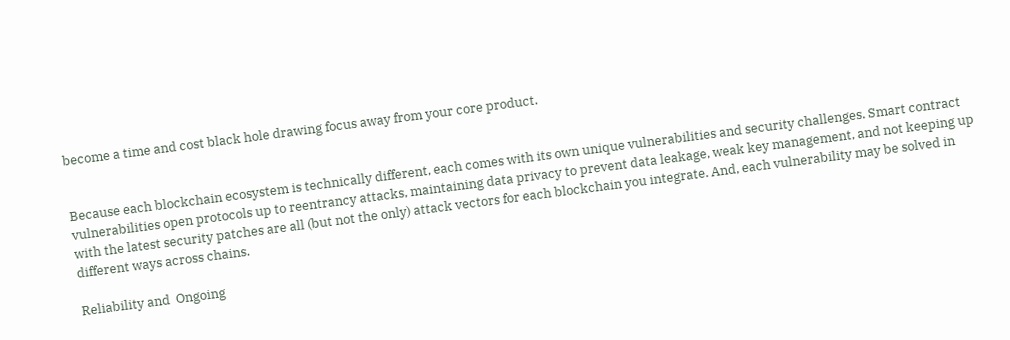become a time and cost black hole drawing focus away from your core product.


Because each blockchain ecosystem is technically different, each comes with its own unique vulnerabilities and security challenges. Smart contract vulnerabilities open protocols up to reentrancy attacks, maintaining data privacy to prevent data leakage, weak key management, and not keeping up with the latest security patches are all (but not the only) attack vectors for each blockchain you integrate. And, each vulnerability may be solved in different ways across chains.

Reliability and  Ongoing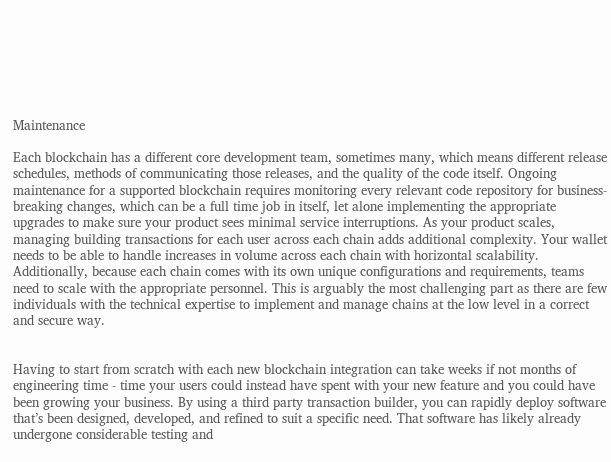Maintenance

Each blockchain has a different core development team, sometimes many, which means different release schedules, methods of communicating those releases, and the quality of the code itself. Ongoing maintenance for a supported blockchain requires monitoring every relevant code repository for business-breaking changes, which can be a full time job in itself, let alone implementing the appropriate upgrades to make sure your product sees minimal service interruptions. As your product scales, managing building transactions for each user across each chain adds additional complexity. Your wallet needs to be able to handle increases in volume across each chain with horizontal scalability. Additionally, because each chain comes with its own unique configurations and requirements, teams need to scale with the appropriate personnel. This is arguably the most challenging part as there are few individuals with the technical expertise to implement and manage chains at the low level in a correct and secure way.


Having to start from scratch with each new blockchain integration can take weeks if not months of engineering time - time your users could instead have spent with your new feature and you could have been growing your business. By using a third party transaction builder, you can rapidly deploy software that’s been designed, developed, and refined to suit a specific need. That software has likely already undergone considerable testing and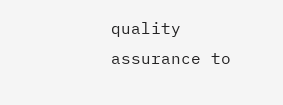quality assurance to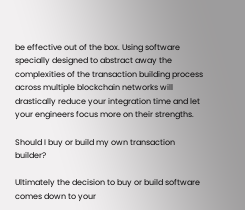be effective out of the box. Using software specially designed to abstract away the complexities of the transaction building process across multiple blockchain networks will drastically reduce your integration time and let your engineers focus more on their strengths.

Should I buy or build my own transaction builder?

Ultimately the decision to buy or build software comes down to your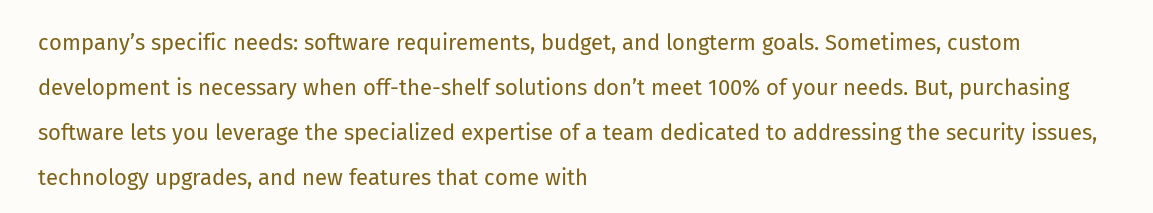company’s specific needs: software requirements, budget, and longterm goals. Sometimes, custom development is necessary when off-the-shelf solutions don’t meet 100% of your needs. But, purchasing software lets you leverage the specialized expertise of a team dedicated to addressing the security issues, technology upgrades, and new features that come with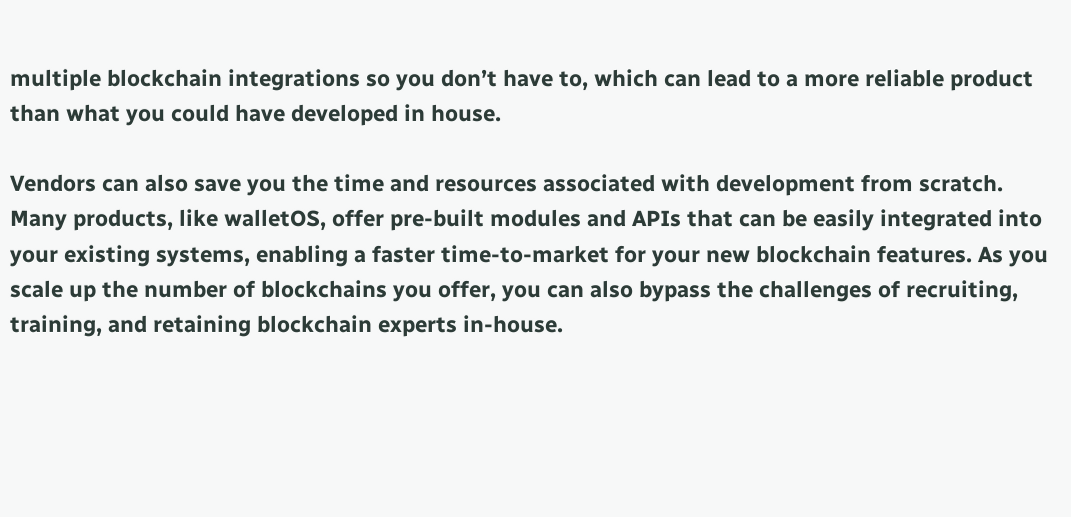multiple blockchain integrations so you don’t have to, which can lead to a more reliable product than what you could have developed in house.

Vendors can also save you the time and resources associated with development from scratch. Many products, like walletOS, offer pre-built modules and APIs that can be easily integrated into your existing systems, enabling a faster time-to-market for your new blockchain features. As you scale up the number of blockchains you offer, you can also bypass the challenges of recruiting, training, and retaining blockchain experts in-house.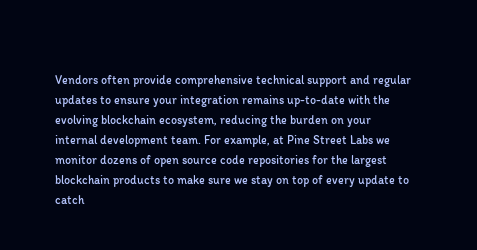Vendors often provide comprehensive technical support and regular updates to ensure your integration remains up-to-date with the evolving blockchain ecosystem, reducing the burden on your internal development team. For example, at Pine Street Labs we monitor dozens of open source code repositories for the largest blockchain products to make sure we stay on top of every update to catch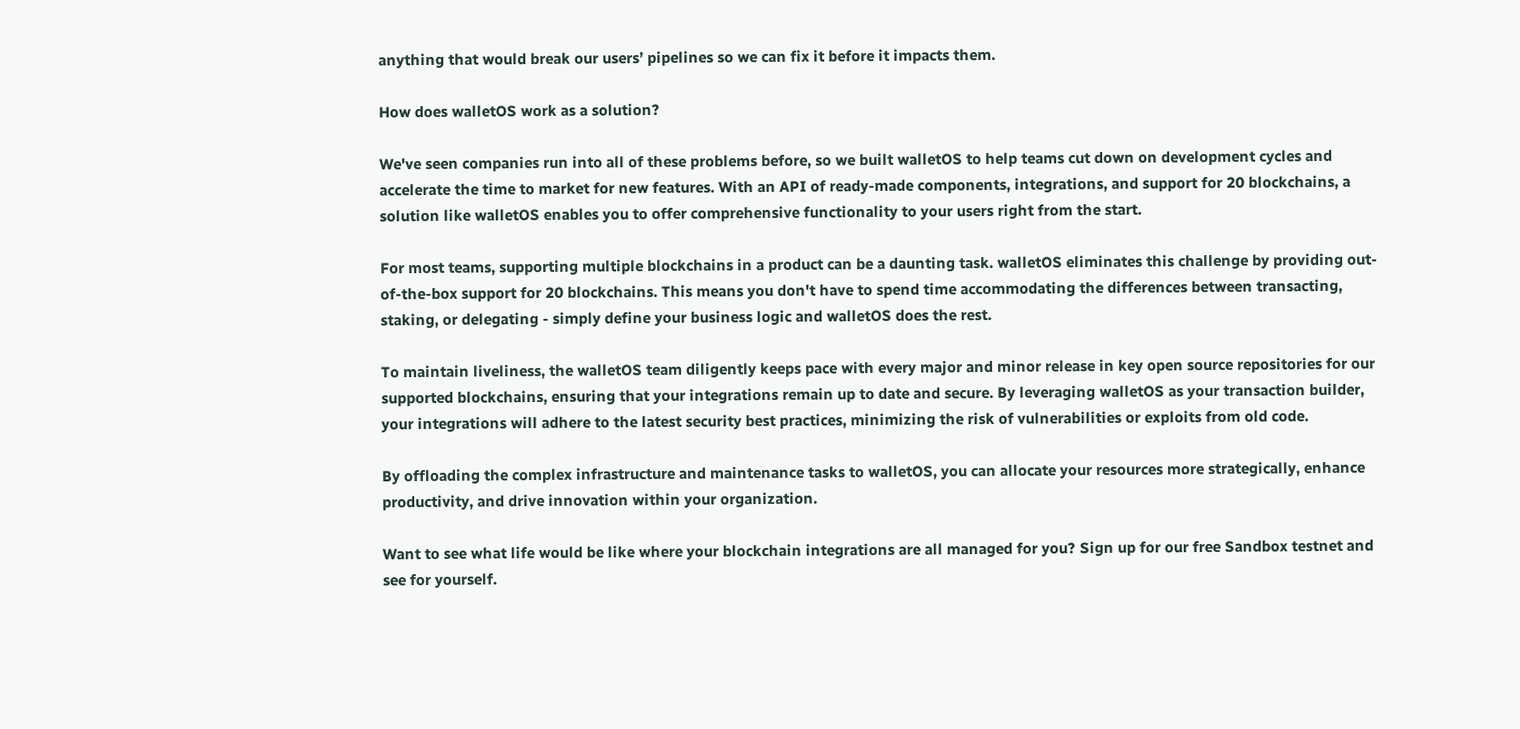anything that would break our users’ pipelines so we can fix it before it impacts them.

How does walletOS work as a solution?

We've seen companies run into all of these problems before, so we built walletOS to help teams cut down on development cycles and accelerate the time to market for new features. With an API of ready-made components, integrations, and support for 20 blockchains, a solution like walletOS enables you to offer comprehensive functionality to your users right from the start.

For most teams, supporting multiple blockchains in a product can be a daunting task. walletOS eliminates this challenge by providing out-of-the-box support for 20 blockchains. This means you don't have to spend time accommodating the differences between transacting, staking, or delegating - simply define your business logic and walletOS does the rest.

To maintain liveliness, the walletOS team diligently keeps pace with every major and minor release in key open source repositories for our supported blockchains, ensuring that your integrations remain up to date and secure. By leveraging walletOS as your transaction builder, your integrations will adhere to the latest security best practices, minimizing the risk of vulnerabilities or exploits from old code.

By offloading the complex infrastructure and maintenance tasks to walletOS, you can allocate your resources more strategically, enhance productivity, and drive innovation within your organization.

Want to see what life would be like where your blockchain integrations are all managed for you? Sign up for our free Sandbox testnet and see for yourself.